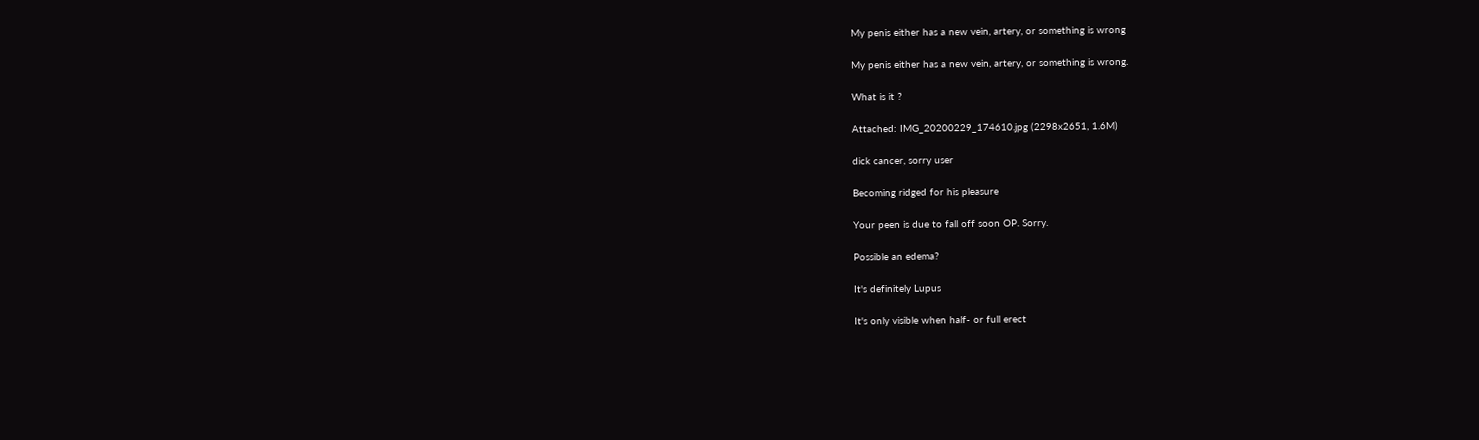My penis either has a new vein, artery, or something is wrong

My penis either has a new vein, artery, or something is wrong.

What is it ?

Attached: IMG_20200229_174610.jpg (2298x2651, 1.6M)

dick cancer, sorry user

Becoming ridged for his pleasure

Your peen is due to fall off soon OP. Sorry.

Possible an edema?

It's definitely Lupus

It's only visible when half- or full erect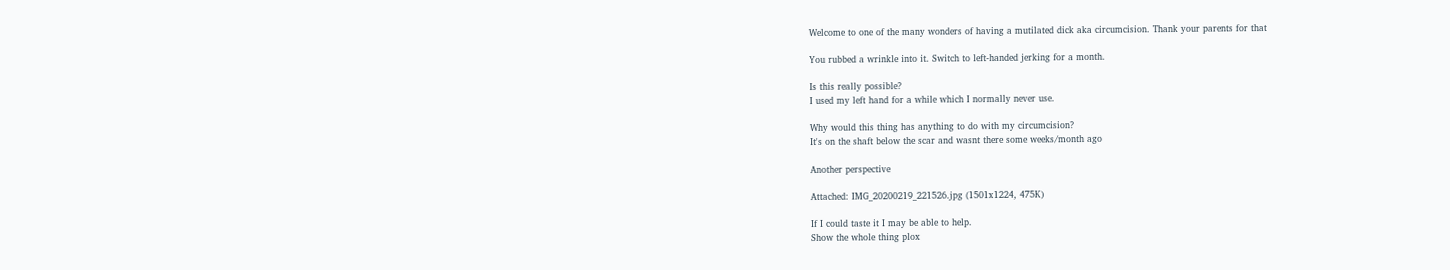Welcome to one of the many wonders of having a mutilated dick aka circumcision. Thank your parents for that

You rubbed a wrinkle into it. Switch to left-handed jerking for a month.

Is this really possible?
I used my left hand for a while which I normally never use.

Why would this thing has anything to do with my circumcision?
It's on the shaft below the scar and wasnt there some weeks/month ago

Another perspective

Attached: IMG_20200219_221526.jpg (1501x1224, 475K)

If I could taste it I may be able to help.
Show the whole thing plox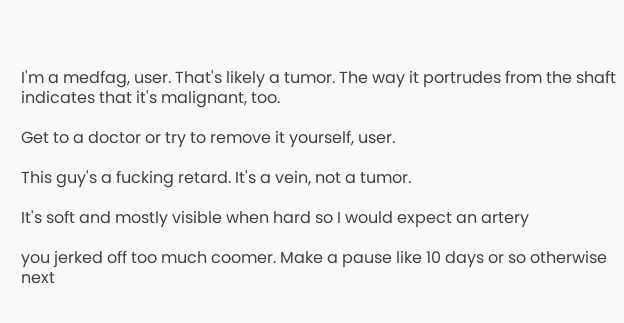I'm a medfag, user. That's likely a tumor. The way it portrudes from the shaft indicates that it's malignant, too.

Get to a doctor or try to remove it yourself, user.

This guy's a fucking retard. It's a vein, not a tumor.

It's soft and mostly visible when hard so I would expect an artery

you jerked off too much coomer. Make a pause like 10 days or so otherwise next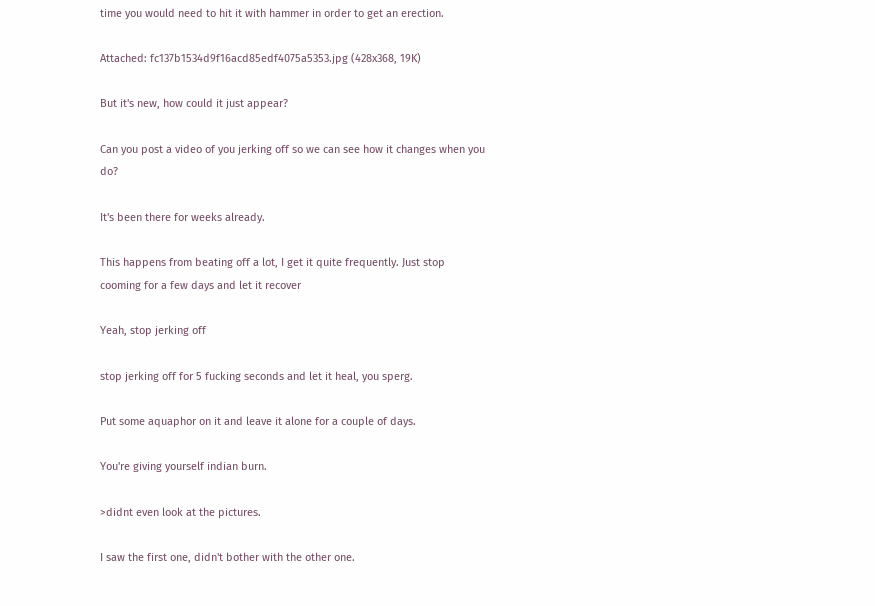time you would need to hit it with hammer in order to get an erection.

Attached: fc137b1534d9f16acd85edf4075a5353.jpg (428x368, 19K)

But it's new, how could it just appear?

Can you post a video of you jerking off so we can see how it changes when you do?

It's been there for weeks already.

This happens from beating off a lot, I get it quite frequently. Just stop cooming for a few days and let it recover

Yeah, stop jerking off

stop jerking off for 5 fucking seconds and let it heal, you sperg.

Put some aquaphor on it and leave it alone for a couple of days.

You're giving yourself indian burn.

>didnt even look at the pictures.

I saw the first one, didn't bother with the other one.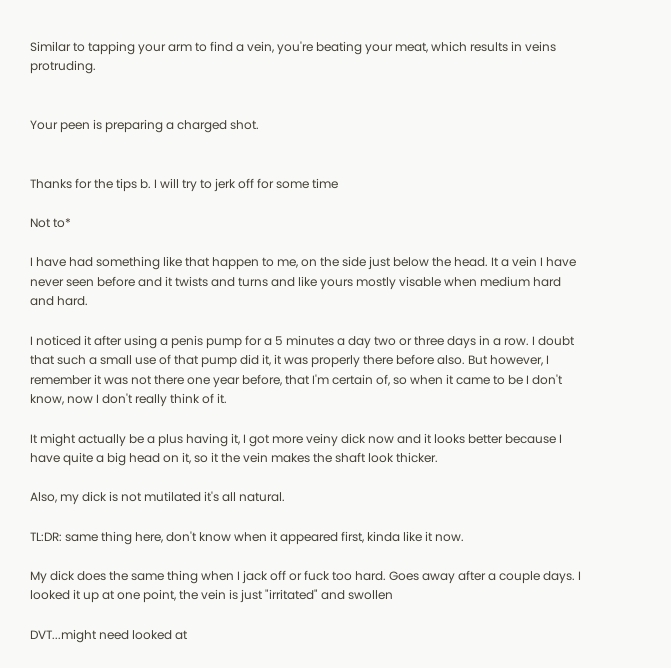Similar to tapping your arm to find a vein, you're beating your meat, which results in veins protruding.


Your peen is preparing a charged shot.


Thanks for the tips b. I will try to jerk off for some time

Not to*

I have had something like that happen to me, on the side just below the head. It a vein I have never seen before and it twists and turns and like yours mostly visable when medium hard and hard.

I noticed it after using a penis pump for a 5 minutes a day two or three days in a row. I doubt that such a small use of that pump did it, it was properly there before also. But however, I remember it was not there one year before, that I'm certain of, so when it came to be I don't know, now I don't really think of it.

It might actually be a plus having it, I got more veiny dick now and it looks better because I have quite a big head on it, so it the vein makes the shaft look thicker.

Also, my dick is not mutilated it's all natural.

TL:DR: same thing here, don't know when it appeared first, kinda like it now.

My dick does the same thing when I jack off or fuck too hard. Goes away after a couple days. I looked it up at one point, the vein is just "irritated" and swollen

DVT...might need looked at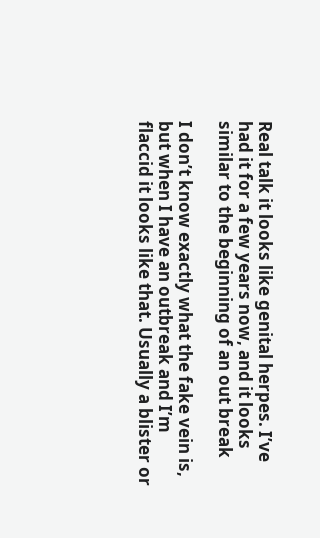Real talk it looks like genital herpes. I’ve had it for a few years now, and it looks similar to the beginning of an out break

I don’t know exactly what the fake vein is, but when I have an outbreak and I’m flaccid it looks like that. Usually a blister or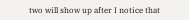two will show up after I notice that